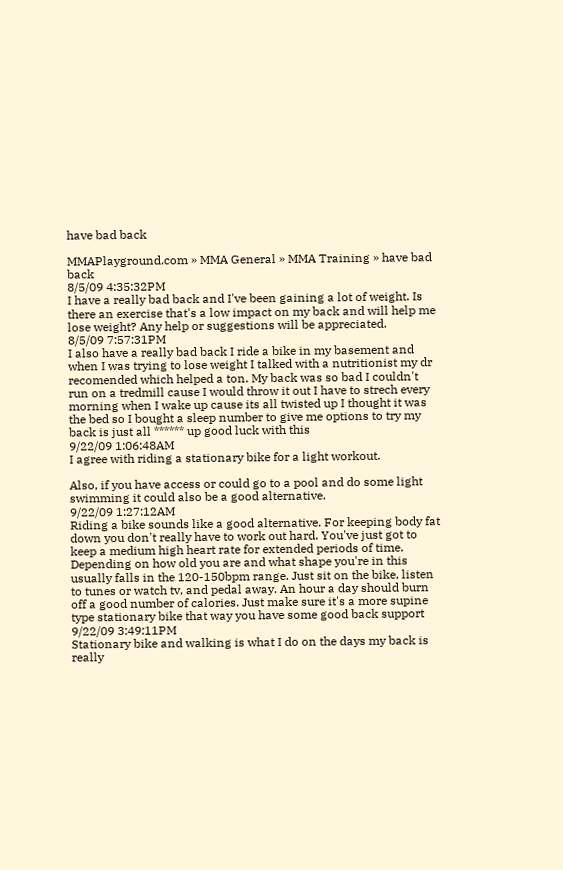have bad back

MMAPlayground.com » MMA General » MMA Training » have bad back
8/5/09 4:35:32PM
I have a really bad back and I've been gaining a lot of weight. Is there an exercise that's a low impact on my back and will help me lose weight? Any help or suggestions will be appreciated.
8/5/09 7:57:31PM
I also have a really bad back I ride a bike in my basement and when I was trying to lose weight I talked with a nutritionist my dr recomended which helped a ton. My back was so bad I couldn't run on a tredmill cause I would throw it out I have to strech every morning when I wake up cause its all twisted up I thought it was the bed so I bought a sleep number to give me options to try my back is just all ****** up good luck with this
9/22/09 1:06:48AM
I agree with riding a stationary bike for a light workout.

Also, if you have access or could go to a pool and do some light swimming it could also be a good alternative.
9/22/09 1:27:12AM
Riding a bike sounds like a good alternative. For keeping body fat down you don't really have to work out hard. You've just got to keep a medium high heart rate for extended periods of time. Depending on how old you are and what shape you're in this usually falls in the 120-150bpm range. Just sit on the bike, listen to tunes or watch tv, and pedal away. An hour a day should burn off a good number of calories. Just make sure it's a more supine type stationary bike that way you have some good back support
9/22/09 3:49:11PM
Stationary bike and walking is what I do on the days my back is really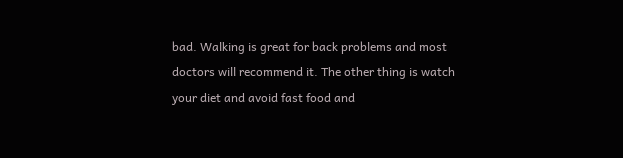bad. Walking is great for back problems and most doctors will recommend it. The other thing is watch your diet and avoid fast food and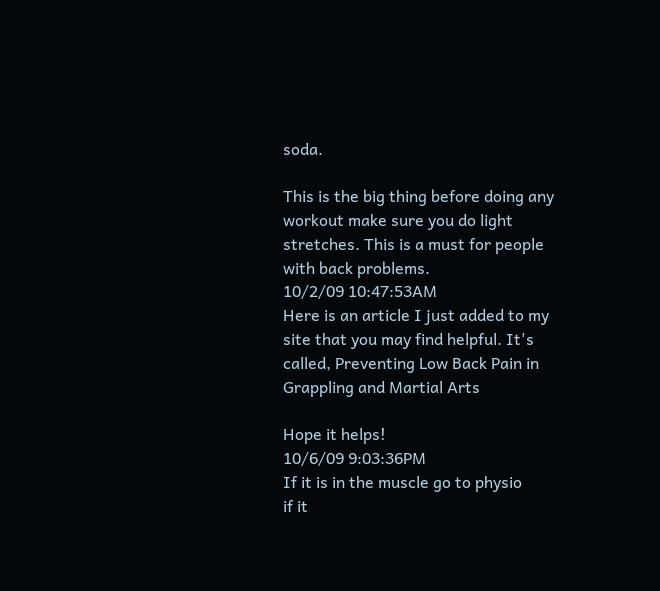soda.

This is the big thing before doing any workout make sure you do light stretches. This is a must for people with back problems.
10/2/09 10:47:53AM
Here is an article I just added to my site that you may find helpful. It's called, Preventing Low Back Pain in Grappling and Martial Arts

Hope it helps!
10/6/09 9:03:36PM
If it is in the muscle go to physio
if it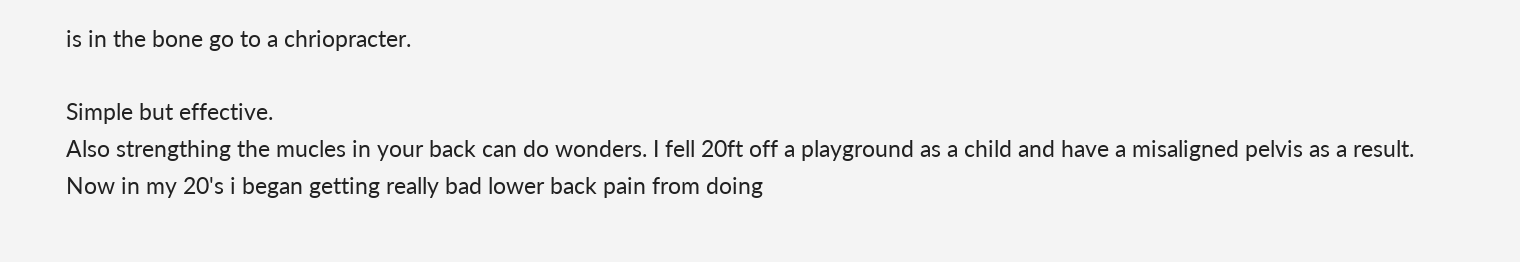is in the bone go to a chriopracter.

Simple but effective.
Also strengthing the mucles in your back can do wonders. I fell 20ft off a playground as a child and have a misaligned pelvis as a result.
Now in my 20's i began getting really bad lower back pain from doing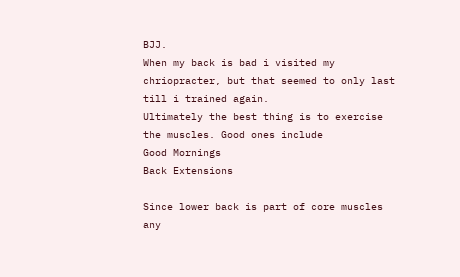BJJ.
When my back is bad i visited my chriopracter, but that seemed to only last till i trained again.
Ultimately the best thing is to exercise the muscles. Good ones include
Good Mornings
Back Extensions

Since lower back is part of core muscles any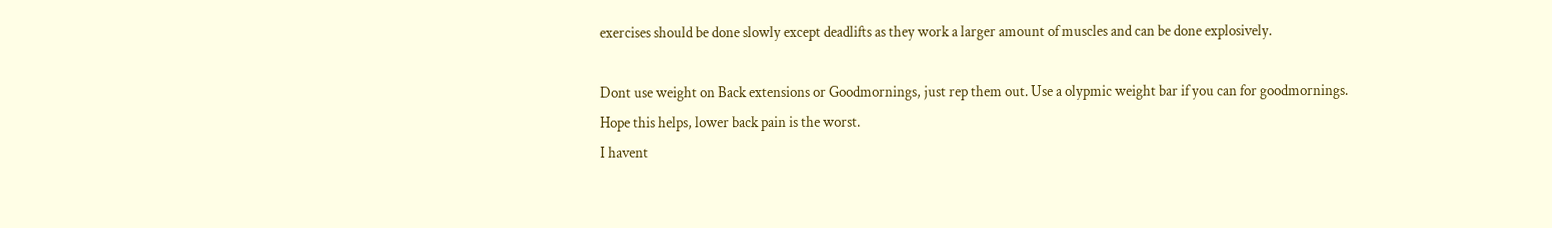exercises should be done slowly except deadlifts as they work a larger amount of muscles and can be done explosively.

Dont use weight on Back extensions or Goodmornings, just rep them out. Use a olypmic weight bar if you can for goodmornings.
Hope this helps, lower back pain is the worst.
I havent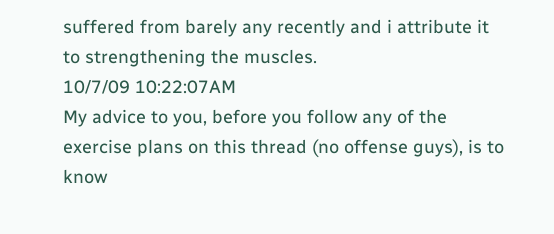suffered from barely any recently and i attribute it to strengthening the muscles.
10/7/09 10:22:07AM
My advice to you, before you follow any of the exercise plans on this thread (no offense guys), is to know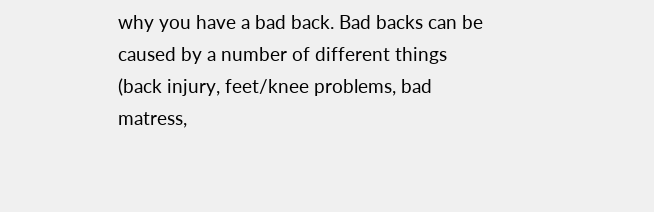why you have a bad back. Bad backs can be caused by a number of different things (back injury, feet/knee problems, bad matress,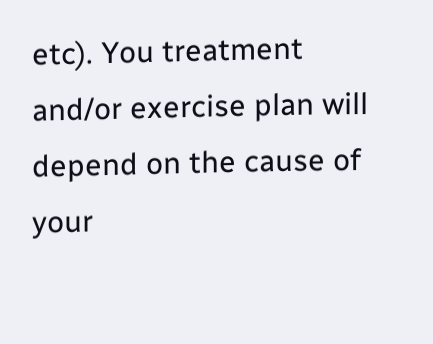etc). You treatment and/or exercise plan will depend on the cause of your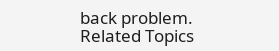back problem.
Related Topics